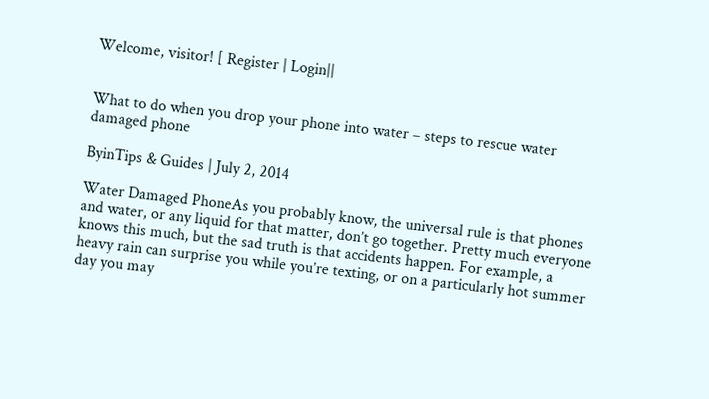Welcome, visitor! [ Register | Login||


What to do when you drop your phone into water – steps to rescue water damaged phone

ByinTips & Guides | July 2, 2014

Water Damaged PhoneAs you probably know, the universal rule is that phones and water, or any liquid for that matter, don’t go together. Pretty much everyone knows this much, but the sad truth is that accidents happen. For example, a heavy rain can surprise you while you’re texting, or on a particularly hot summer day you may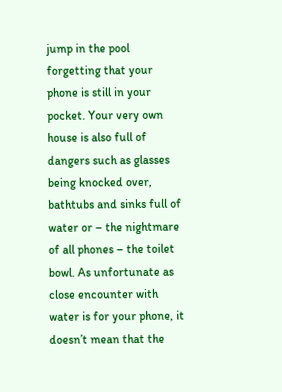jump in the pool forgetting that your phone is still in your pocket. Your very own house is also full of dangers such as glasses being knocked over, bathtubs and sinks full of water or – the nightmare of all phones – the toilet bowl. As unfortunate as close encounter with water is for your phone, it doesn’t mean that the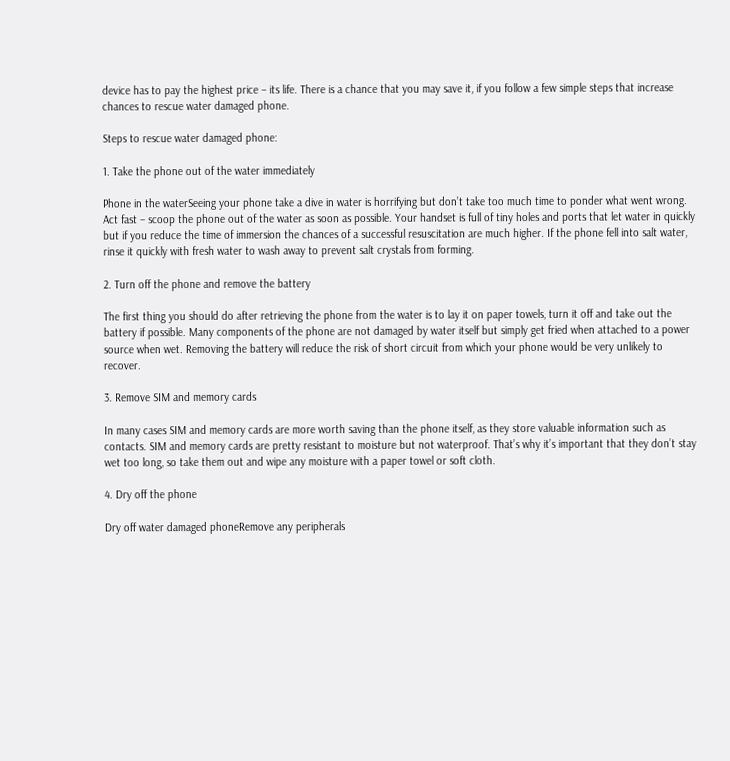device has to pay the highest price – its life. There is a chance that you may save it, if you follow a few simple steps that increase chances to rescue water damaged phone.

Steps to rescue water damaged phone:

1. Take the phone out of the water immediately

Phone in the waterSeeing your phone take a dive in water is horrifying but don’t take too much time to ponder what went wrong. Act fast – scoop the phone out of the water as soon as possible. Your handset is full of tiny holes and ports that let water in quickly but if you reduce the time of immersion the chances of a successful resuscitation are much higher. If the phone fell into salt water, rinse it quickly with fresh water to wash away to prevent salt crystals from forming.

2. Turn off the phone and remove the battery

The first thing you should do after retrieving the phone from the water is to lay it on paper towels, turn it off and take out the battery if possible. Many components of the phone are not damaged by water itself but simply get fried when attached to a power source when wet. Removing the battery will reduce the risk of short circuit from which your phone would be very unlikely to recover.

3. Remove SIM and memory cards

In many cases SIM and memory cards are more worth saving than the phone itself, as they store valuable information such as contacts. SIM and memory cards are pretty resistant to moisture but not waterproof. That’s why it’s important that they don’t stay wet too long, so take them out and wipe any moisture with a paper towel or soft cloth.

4. Dry off the phone

Dry off water damaged phoneRemove any peripherals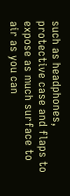such as headphones, protective case and flaps to expose as much surface to air as you can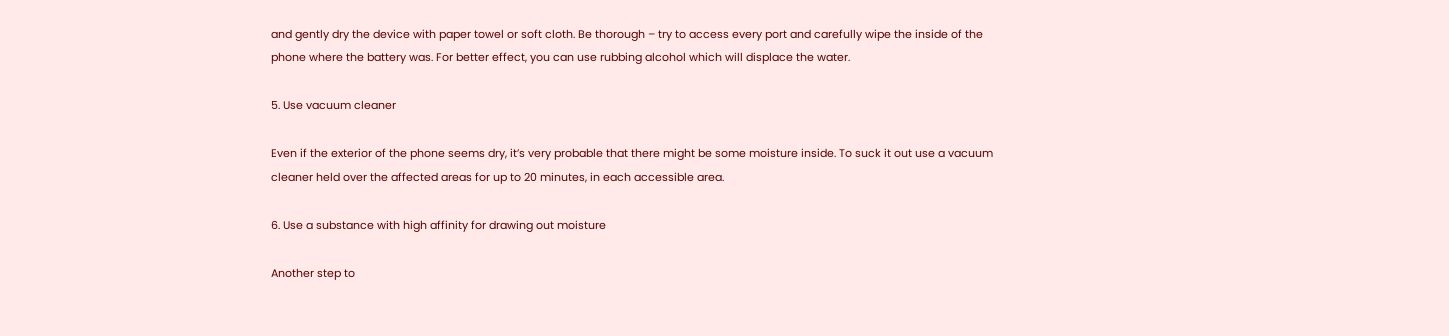and gently dry the device with paper towel or soft cloth. Be thorough – try to access every port and carefully wipe the inside of the phone where the battery was. For better effect, you can use rubbing alcohol which will displace the water.

5. Use vacuum cleaner

Even if the exterior of the phone seems dry, it’s very probable that there might be some moisture inside. To suck it out use a vacuum cleaner held over the affected areas for up to 20 minutes, in each accessible area.

6. Use a substance with high affinity for drawing out moisture

Another step to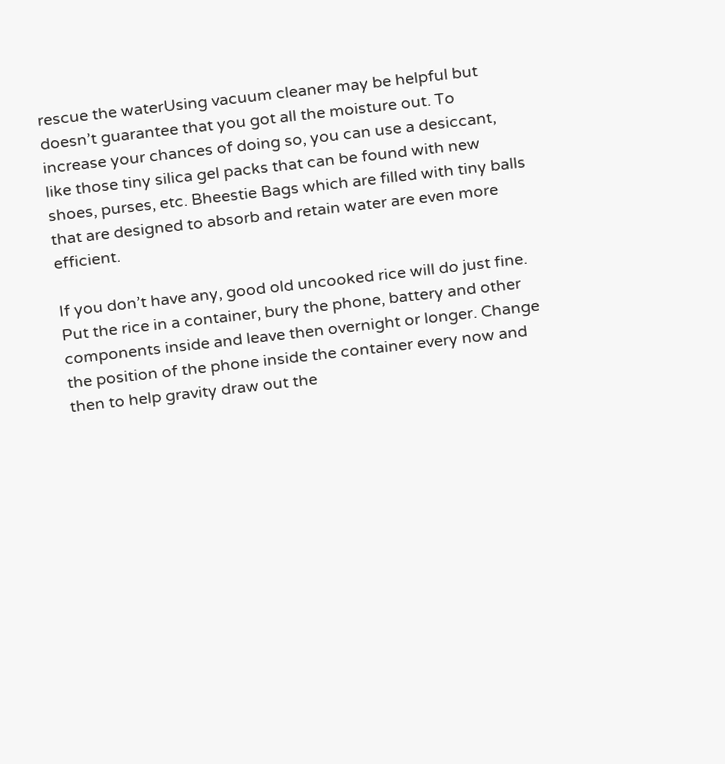rescue the waterUsing vacuum cleaner may be helpful but doesn’t guarantee that you got all the moisture out. To increase your chances of doing so, you can use a desiccant, like those tiny silica gel packs that can be found with new shoes, purses, etc. Bheestie Bags which are filled with tiny balls that are designed to absorb and retain water are even more efficient.

If you don’t have any, good old uncooked rice will do just fine. Put the rice in a container, bury the phone, battery and other components inside and leave then overnight or longer. Change the position of the phone inside the container every now and then to help gravity draw out the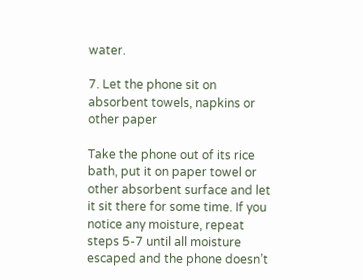water.

7. Let the phone sit on absorbent towels, napkins or other paper

Take the phone out of its rice bath, put it on paper towel or other absorbent surface and let it sit there for some time. If you notice any moisture, repeat steps 5-7 until all moisture escaped and the phone doesn’t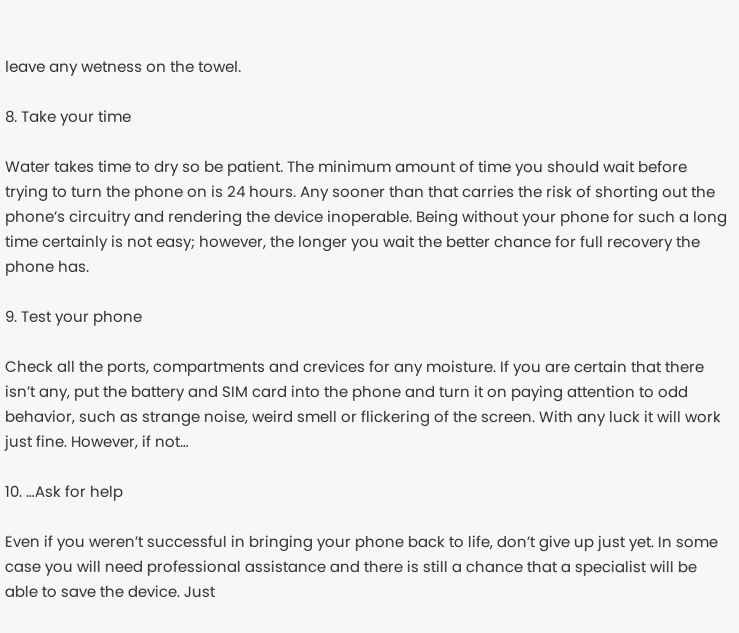leave any wetness on the towel.

8. Take your time

Water takes time to dry so be patient. The minimum amount of time you should wait before trying to turn the phone on is 24 hours. Any sooner than that carries the risk of shorting out the phone’s circuitry and rendering the device inoperable. Being without your phone for such a long time certainly is not easy; however, the longer you wait the better chance for full recovery the phone has.

9. Test your phone

Check all the ports, compartments and crevices for any moisture. If you are certain that there isn’t any, put the battery and SIM card into the phone and turn it on paying attention to odd behavior, such as strange noise, weird smell or flickering of the screen. With any luck it will work just fine. However, if not…

10. …Ask for help

Even if you weren’t successful in bringing your phone back to life, don’t give up just yet. In some case you will need professional assistance and there is still a chance that a specialist will be able to save the device. Just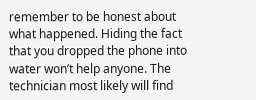remember to be honest about what happened. Hiding the fact that you dropped the phone into water won’t help anyone. The technician most likely will find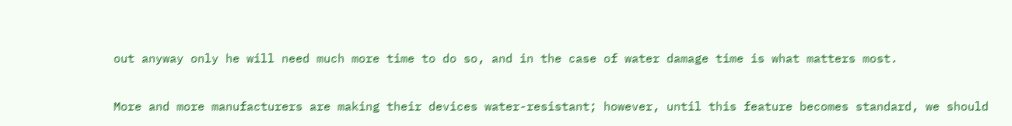out anyway only he will need much more time to do so, and in the case of water damage time is what matters most.

More and more manufacturers are making their devices water-resistant; however, until this feature becomes standard, we should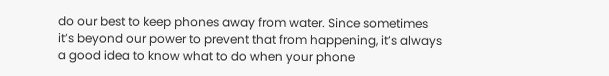do our best to keep phones away from water. Since sometimes it’s beyond our power to prevent that from happening, it’s always a good idea to know what to do when your phone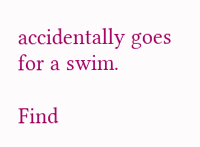accidentally goes for a swim.

Find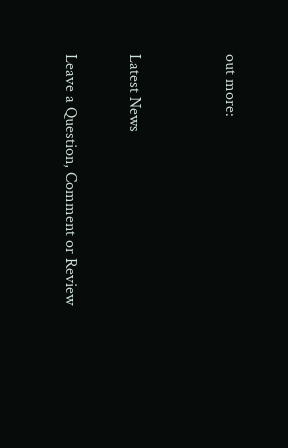out more:


Latest News

Leave a Question, Comment or Review